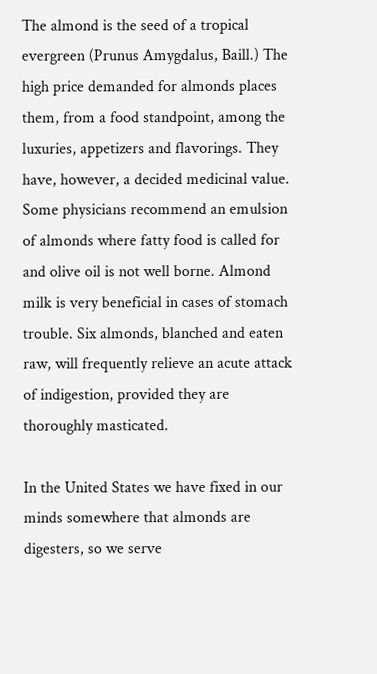The almond is the seed of a tropical evergreen (Prunus Amygdalus, Baill.) The high price demanded for almonds places them, from a food standpoint, among the luxuries, appetizers and flavorings. They have, however, a decided medicinal value. Some physicians recommend an emulsion of almonds where fatty food is called for and olive oil is not well borne. Almond milk is very beneficial in cases of stomach trouble. Six almonds, blanched and eaten raw, will frequently relieve an acute attack of indigestion, provided they are thoroughly masticated.

In the United States we have fixed in our minds somewhere that almonds are digesters, so we serve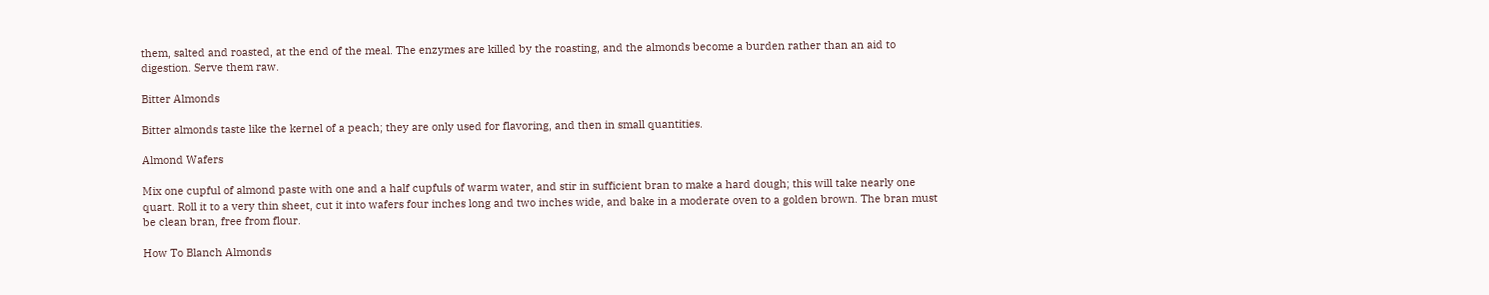them, salted and roasted, at the end of the meal. The enzymes are killed by the roasting, and the almonds become a burden rather than an aid to digestion. Serve them raw.

Bitter Almonds

Bitter almonds taste like the kernel of a peach; they are only used for flavoring, and then in small quantities.

Almond Wafers

Mix one cupful of almond paste with one and a half cupfuls of warm water, and stir in sufficient bran to make a hard dough; this will take nearly one quart. Roll it to a very thin sheet, cut it into wafers four inches long and two inches wide, and bake in a moderate oven to a golden brown. The bran must be clean bran, free from flour.

How To Blanch Almonds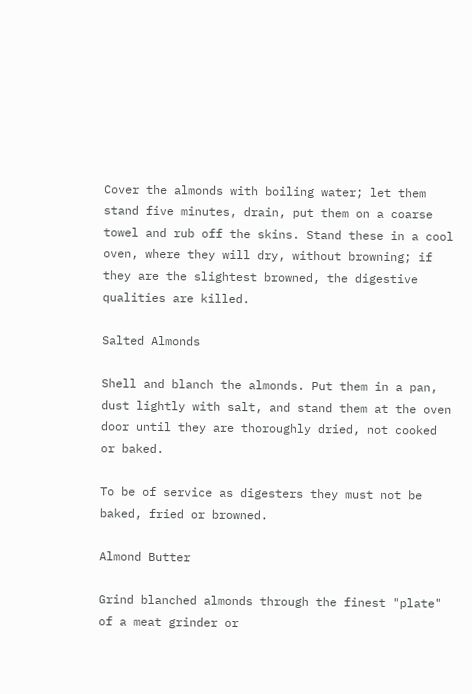Cover the almonds with boiling water; let them stand five minutes, drain, put them on a coarse towel and rub off the skins. Stand these in a cool oven, where they will dry, without browning; if they are the slightest browned, the digestive qualities are killed.

Salted Almonds

Shell and blanch the almonds. Put them in a pan, dust lightly with salt, and stand them at the oven door until they are thoroughly dried, not cooked or baked.

To be of service as digesters they must not be baked, fried or browned.

Almond Butter

Grind blanched almonds through the finest "plate" of a meat grinder or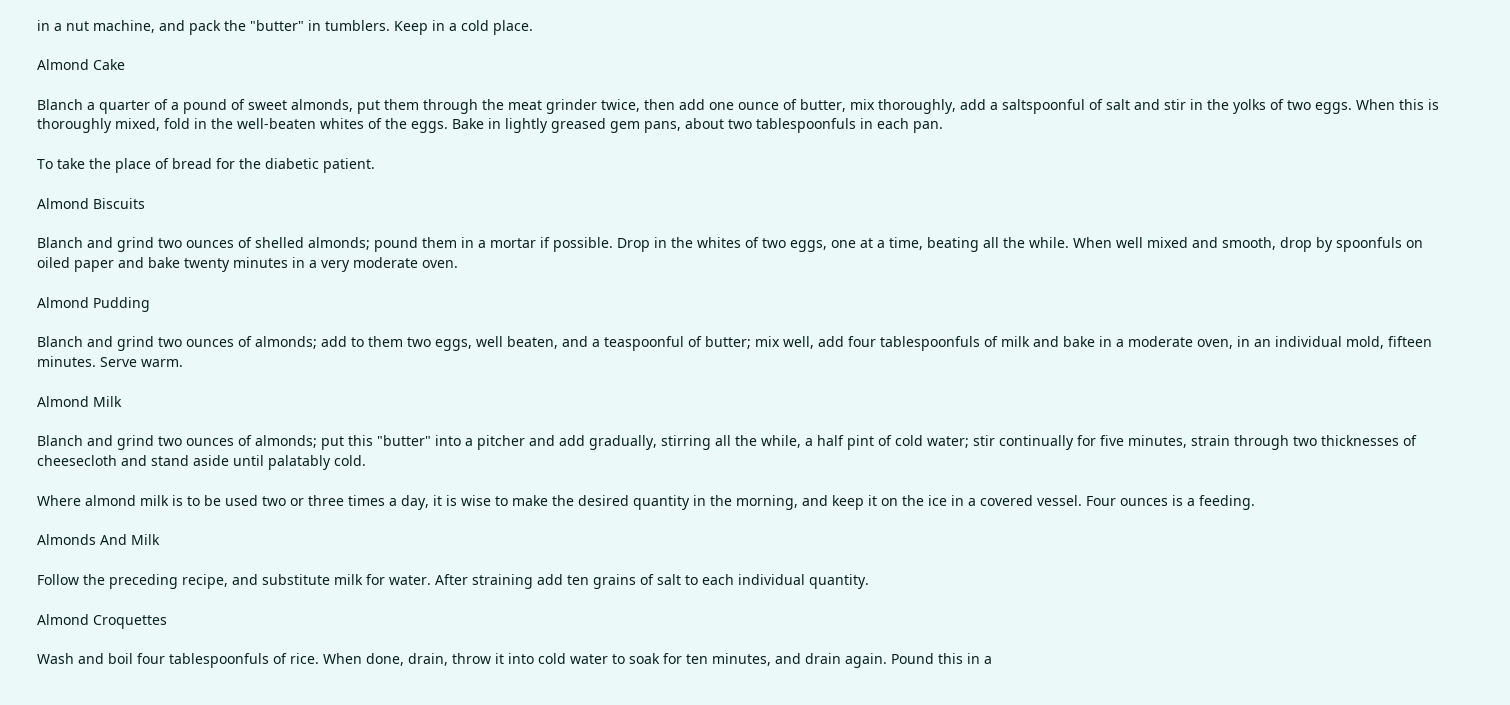in a nut machine, and pack the "butter" in tumblers. Keep in a cold place.

Almond Cake

Blanch a quarter of a pound of sweet almonds, put them through the meat grinder twice, then add one ounce of butter, mix thoroughly, add a saltspoonful of salt and stir in the yolks of two eggs. When this is thoroughly mixed, fold in the well-beaten whites of the eggs. Bake in lightly greased gem pans, about two tablespoonfuls in each pan.

To take the place of bread for the diabetic patient.

Almond Biscuits

Blanch and grind two ounces of shelled almonds; pound them in a mortar if possible. Drop in the whites of two eggs, one at a time, beating all the while. When well mixed and smooth, drop by spoonfuls on oiled paper and bake twenty minutes in a very moderate oven.

Almond Pudding

Blanch and grind two ounces of almonds; add to them two eggs, well beaten, and a teaspoonful of butter; mix well, add four tablespoonfuls of milk and bake in a moderate oven, in an individual mold, fifteen minutes. Serve warm.

Almond Milk

Blanch and grind two ounces of almonds; put this "butter" into a pitcher and add gradually, stirring all the while, a half pint of cold water; stir continually for five minutes, strain through two thicknesses of cheesecloth and stand aside until palatably cold.

Where almond milk is to be used two or three times a day, it is wise to make the desired quantity in the morning, and keep it on the ice in a covered vessel. Four ounces is a feeding.

Almonds And Milk

Follow the preceding recipe, and substitute milk for water. After straining add ten grains of salt to each individual quantity.

Almond Croquettes

Wash and boil four tablespoonfuls of rice. When done, drain, throw it into cold water to soak for ten minutes, and drain again. Pound this in a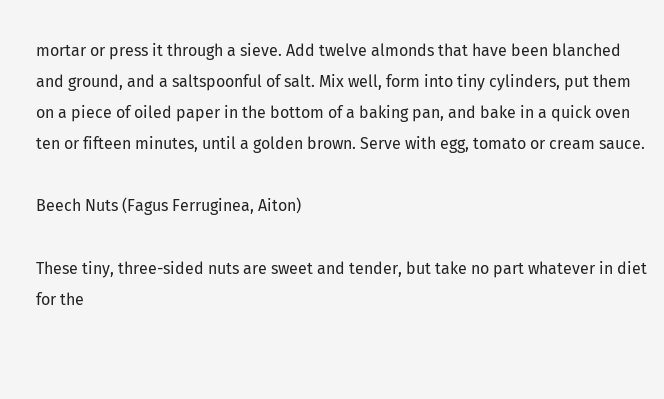mortar or press it through a sieve. Add twelve almonds that have been blanched and ground, and a saltspoonful of salt. Mix well, form into tiny cylinders, put them on a piece of oiled paper in the bottom of a baking pan, and bake in a quick oven ten or fifteen minutes, until a golden brown. Serve with egg, tomato or cream sauce.

Beech Nuts (Fagus Ferruginea, Aiton)

These tiny, three-sided nuts are sweet and tender, but take no part whatever in diet for the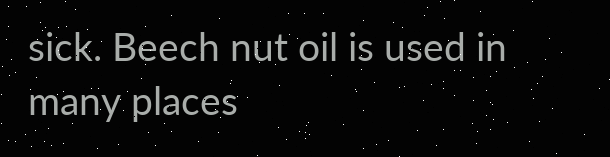sick. Beech nut oil is used in many places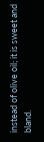instead of olive oil; it is sweet and bland.